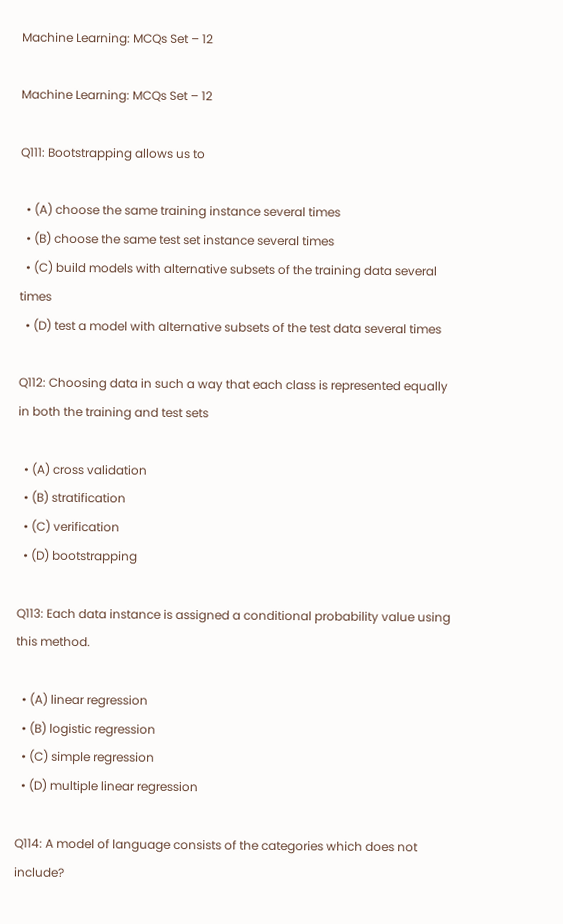Machine Learning: MCQs Set – 12

Machine Learning: MCQs Set – 12

Q111: Bootstrapping allows us to

  • (A) choose the same training instance several times
  • (B) choose the same test set instance several times
  • (C) build models with alternative subsets of the training data several times
  • (D) test a model with alternative subsets of the test data several times

Q112: Choosing data in such a way that each class is represented equally in both the training and test sets

  • (A) cross validation
  • (B) stratification
  • (C) verification
  • (D) bootstrapping

Q113: Each data instance is assigned a conditional probability value using this method.

  • (A) linear regression
  • (B) logistic regression
  • (C) simple regression
  • (D) multiple linear regression

Q114: A model of language consists of the categories which does not include?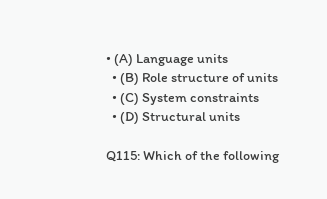• (A) Language units
  • (B) Role structure of units
  • (C) System constraints
  • (D) Structural units

Q115: Which of the following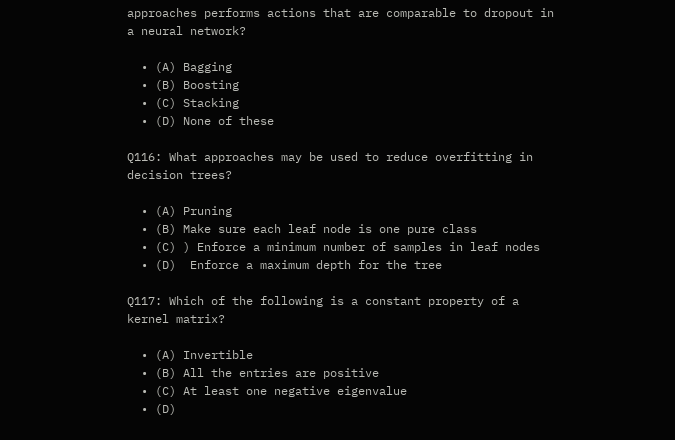approaches performs actions that are comparable to dropout in a neural network?

  • (A) Bagging
  • (B) Boosting
  • (C) Stacking
  • (D) None of these

Q116: What approaches may be used to reduce overfitting in decision trees?

  • (A) Pruning
  • (B) Make sure each leaf node is one pure class
  • (C) ) Enforce a minimum number of samples in leaf nodes
  • (D)  Enforce a maximum depth for the tree

Q117: Which of the following is a constant property of a kernel matrix?

  • (A) Invertible
  • (B) All the entries are positive
  • (C) At least one negative eigenvalue
  • (D)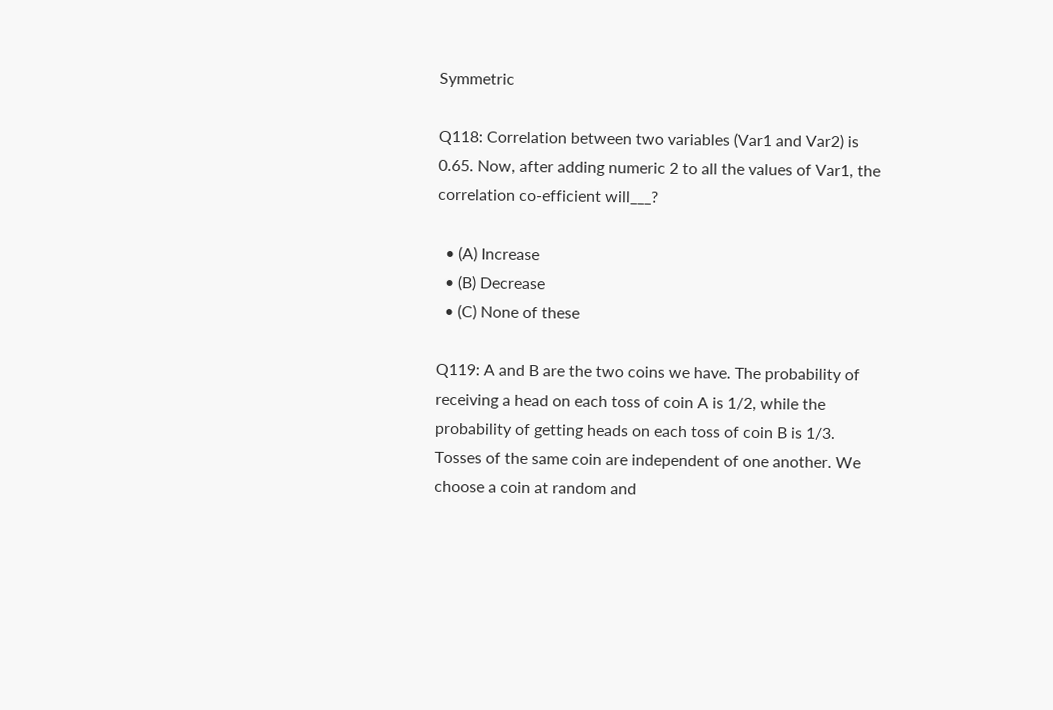Symmetric

Q118: Correlation between two variables (Var1 and Var2) is 0.65. Now, after adding numeric 2 to all the values of Var1, the correlation co-efficient will___?

  • (A) Increase
  • (B) Decrease
  • (C) None of these

Q119: A and B are the two coins we have. The probability of receiving a head on each toss of coin A is 1/2, while the probability of getting heads on each toss of coin B is 1/3. Tosses of the same coin are independent of one another. We choose a coin at random and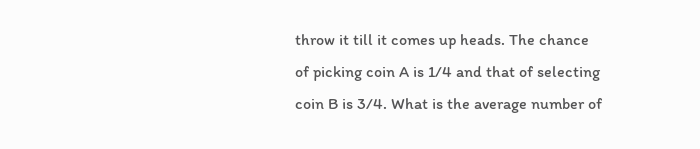throw it till it comes up heads. The chance of picking coin A is 1/4 and that of selecting coin B is 3/4. What is the average number of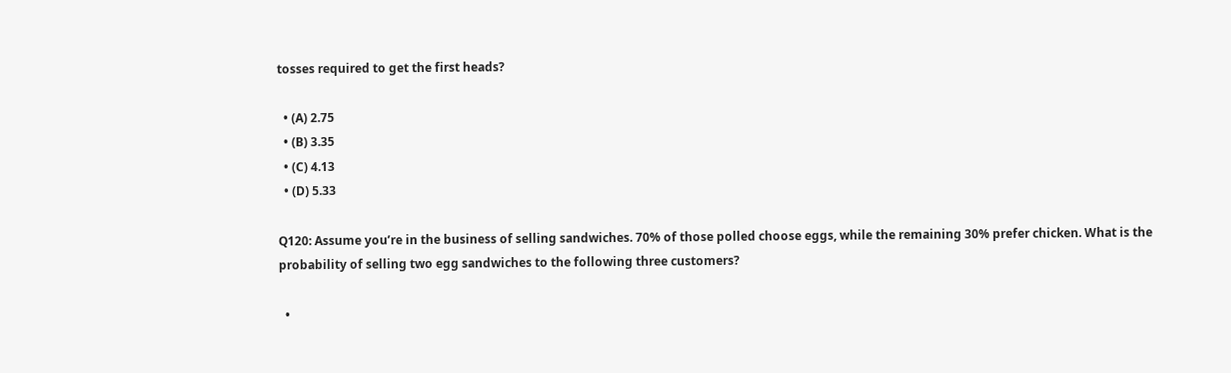tosses required to get the first heads?

  • (A) 2.75
  • (B) 3.35
  • (C) 4.13
  • (D) 5.33

Q120: Assume you’re in the business of selling sandwiches. 70% of those polled choose eggs, while the remaining 30% prefer chicken. What is the probability of selling two egg sandwiches to the following three customers?

  •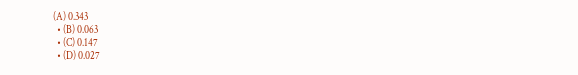(A) 0.343
  • (B) 0.063
  • (C) 0.147
  • (D) 0.027